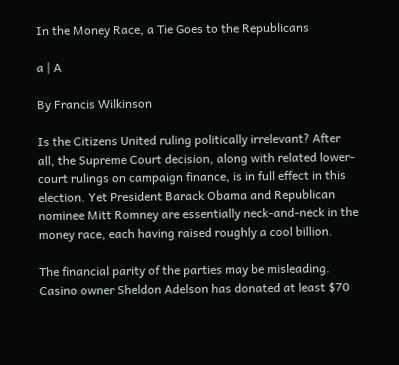In the Money Race, a Tie Goes to the Republicans

a | A

By Francis Wilkinson

Is the Citizens United ruling politically irrelevant? After all, the Supreme Court decision, along with related lower-court rulings on campaign finance, is in full effect in this election. Yet President Barack Obama and Republican nominee Mitt Romney are essentially neck-and-neck in the money race, each having raised roughly a cool billion.

The financial parity of the parties may be misleading. Casino owner Sheldon Adelson has donated at least $70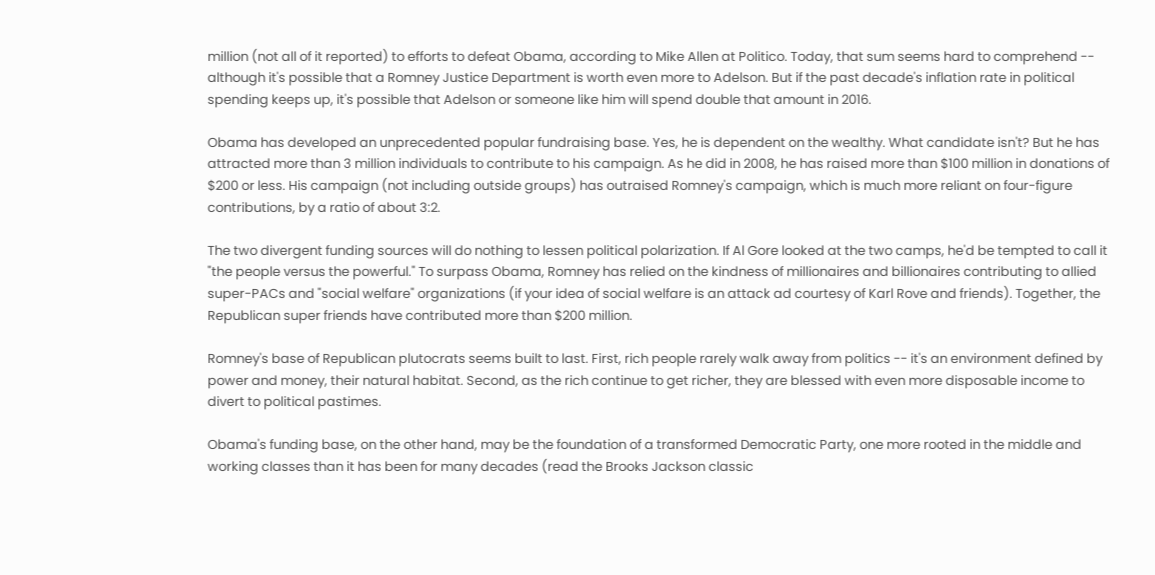million (not all of it reported) to efforts to defeat Obama, according to Mike Allen at Politico. Today, that sum seems hard to comprehend -- although it's possible that a Romney Justice Department is worth even more to Adelson. But if the past decade's inflation rate in political spending keeps up, it's possible that Adelson or someone like him will spend double that amount in 2016.

Obama has developed an unprecedented popular fundraising base. Yes, he is dependent on the wealthy. What candidate isn't? But he has attracted more than 3 million individuals to contribute to his campaign. As he did in 2008, he has raised more than $100 million in donations of $200 or less. His campaign (not including outside groups) has outraised Romney's campaign, which is much more reliant on four-figure contributions, by a ratio of about 3:2.

The two divergent funding sources will do nothing to lessen political polarization. If Al Gore looked at the two camps, he'd be tempted to call it "the people versus the powerful." To surpass Obama, Romney has relied on the kindness of millionaires and billionaires contributing to allied super-PACs and "social welfare" organizations (if your idea of social welfare is an attack ad courtesy of Karl Rove and friends). Together, the Republican super friends have contributed more than $200 million.

Romney's base of Republican plutocrats seems built to last. First, rich people rarely walk away from politics -- it's an environment defined by power and money, their natural habitat. Second, as the rich continue to get richer, they are blessed with even more disposable income to divert to political pastimes.

Obama's funding base, on the other hand, may be the foundation of a transformed Democratic Party, one more rooted in the middle and working classes than it has been for many decades (read the Brooks Jackson classic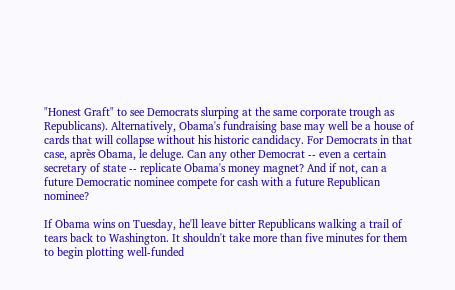"Honest Graft" to see Democrats slurping at the same corporate trough as Republicans). Alternatively, Obama's fundraising base may well be a house of cards that will collapse without his historic candidacy. For Democrats in that case, après Obama, le deluge. Can any other Democrat -- even a certain secretary of state -- replicate Obama's money magnet? And if not, can a future Democratic nominee compete for cash with a future Republican nominee?

If Obama wins on Tuesday, he'll leave bitter Republicans walking a trail of tears back to Washington. It shouldn't take more than five minutes for them to begin plotting well-funded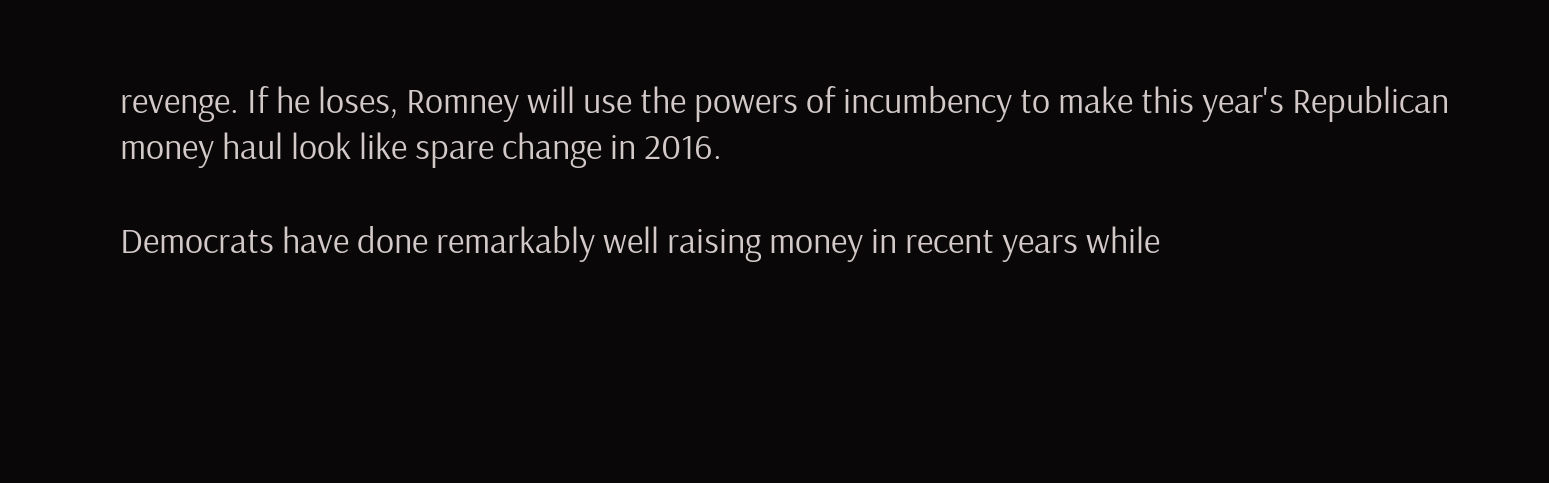revenge. If he loses, Romney will use the powers of incumbency to make this year's Republican money haul look like spare change in 2016.

Democrats have done remarkably well raising money in recent years while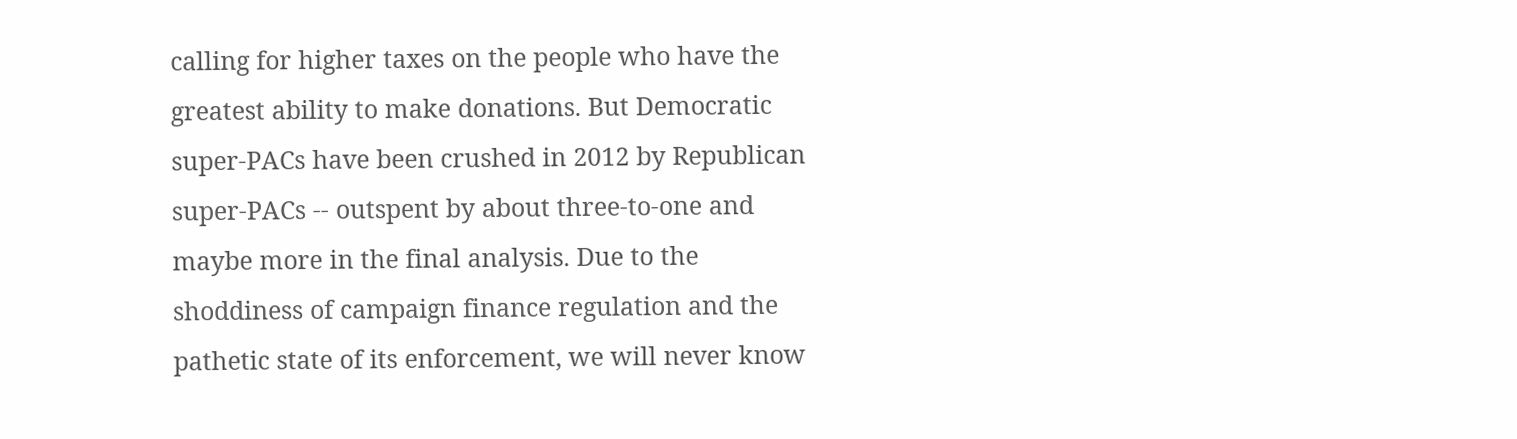calling for higher taxes on the people who have the greatest ability to make donations. But Democratic super-PACs have been crushed in 2012 by Republican super-PACs -- outspent by about three-to-one and maybe more in the final analysis. Due to the shoddiness of campaign finance regulation and the pathetic state of its enforcement, we will never know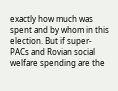exactly how much was spent and by whom in this election. But if super-PACs and Rovian social welfare spending are the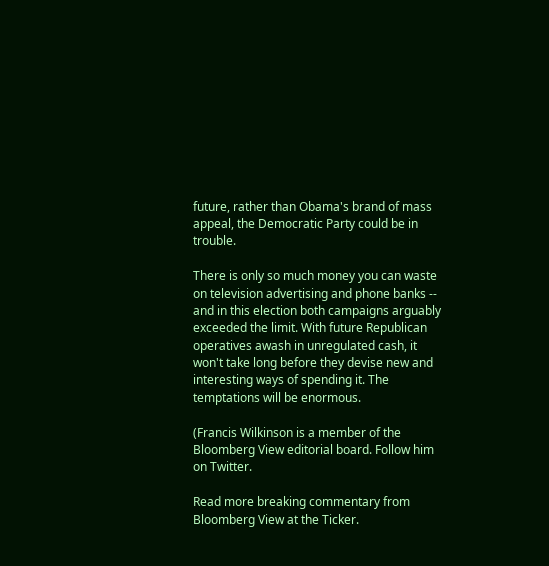future, rather than Obama's brand of mass appeal, the Democratic Party could be in trouble.

There is only so much money you can waste on television advertising and phone banks -- and in this election both campaigns arguably exceeded the limit. With future Republican operatives awash in unregulated cash, it won't take long before they devise new and interesting ways of spending it. The temptations will be enormous.

(Francis Wilkinson is a member of the Bloomberg View editorial board. Follow him on Twitter.

Read more breaking commentary from Bloomberg View at the Ticker.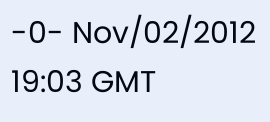-0- Nov/02/2012 19:03 GMT